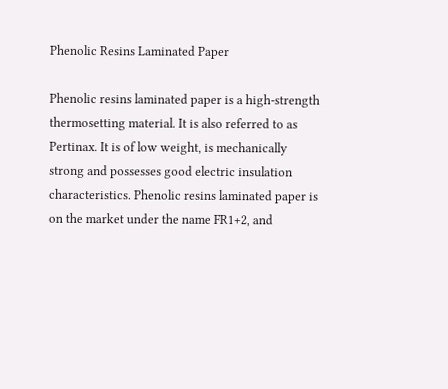Phenolic Resins Laminated Paper

Phenolic resins laminated paper is a high-strength thermosetting material. It is also referred to as Pertinax. It is of low weight, is mechanically strong and possesses good electric insulation characteristics. Phenolic resins laminated paper is on the market under the name FR1+2, and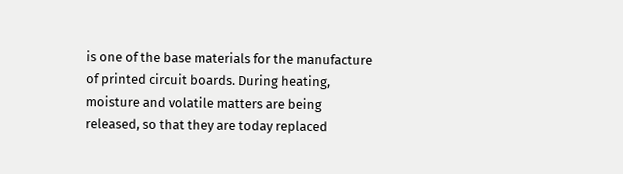is one of the base materials for the manufacture of printed circuit boards. During heating, moisture and volatile matters are being released, so that they are today replaced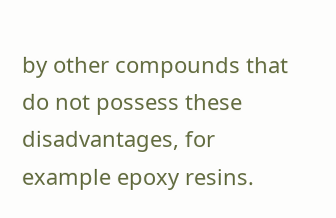by other compounds that do not possess these disadvantages, for example epoxy resins.